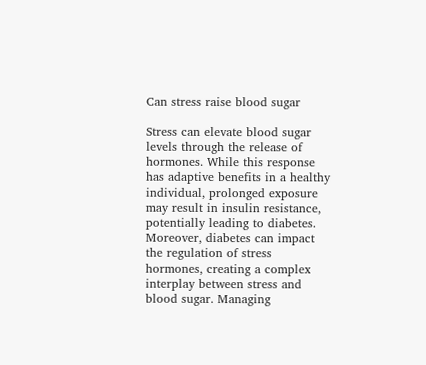Can stress raise blood sugar

Stress can elevate blood sugar levels through the release of hormones. While this response has adaptive benefits in a healthy individual, prolonged exposure may result in insulin resistance, potentially leading to diabetes. Moreover, diabetes can impact the regulation of stress hormones, creating a complex interplay between stress and blood sugar. Managing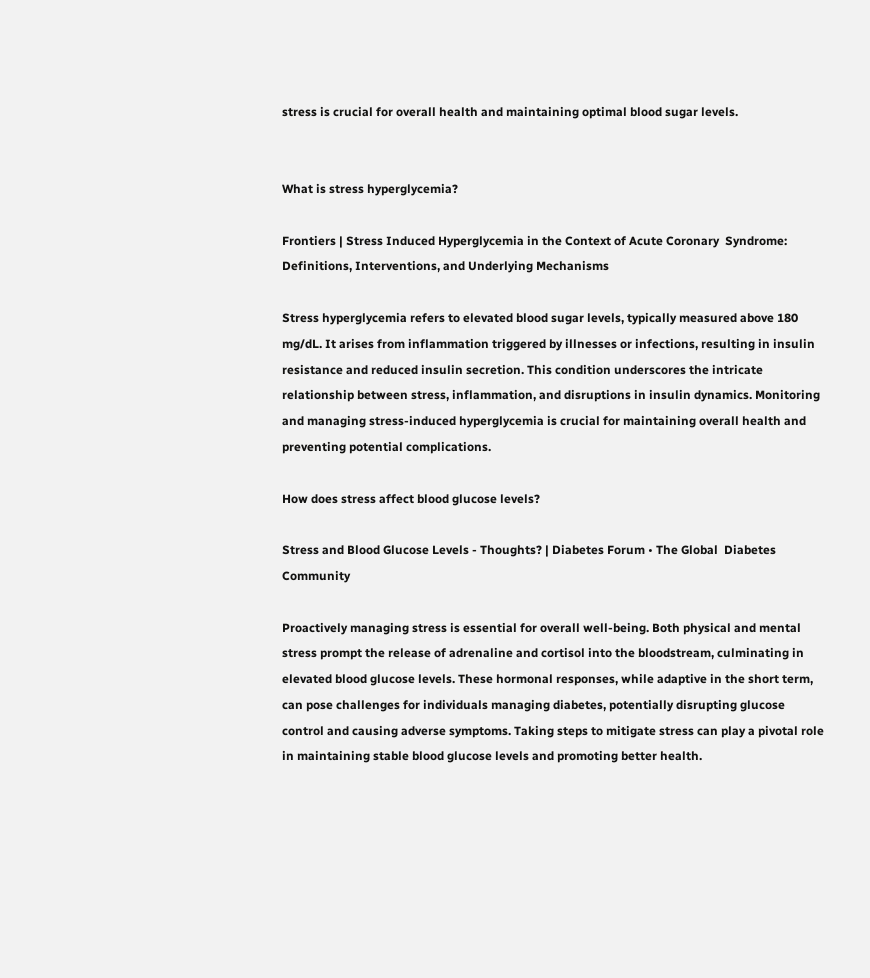stress is crucial for overall health and maintaining optimal blood sugar levels.


What is stress hyperglycemia?

Frontiers | Stress Induced Hyperglycemia in the Context of Acute Coronary  Syndrome: Definitions, Interventions, and Underlying Mechanisms

Stress hyperglycemia refers to elevated blood sugar levels, typically measured above 180 mg/dL. It arises from inflammation triggered by illnesses or infections, resulting in insulin resistance and reduced insulin secretion. This condition underscores the intricate relationship between stress, inflammation, and disruptions in insulin dynamics. Monitoring and managing stress-induced hyperglycemia is crucial for maintaining overall health and preventing potential complications.

How does stress affect blood glucose levels?

Stress and Blood Glucose Levels - Thoughts? | Diabetes Forum • The Global  Diabetes Community

Proactively managing stress is essential for overall well-being. Both physical and mental stress prompt the release of adrenaline and cortisol into the bloodstream, culminating in elevated blood glucose levels. These hormonal responses, while adaptive in the short term, can pose challenges for individuals managing diabetes, potentially disrupting glucose control and causing adverse symptoms. Taking steps to mitigate stress can play a pivotal role in maintaining stable blood glucose levels and promoting better health.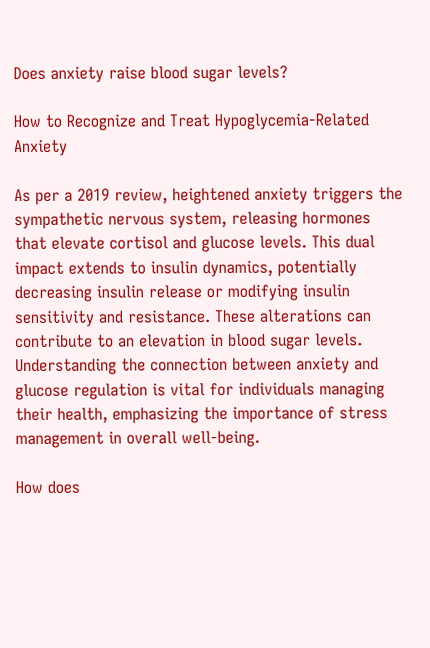Does anxiety raise blood sugar levels?

How to Recognize and Treat Hypoglycemia-Related Anxiety

As per a 2019 review, heightened anxiety triggers the sympathetic nervous system, releasing hormones that elevate cortisol and glucose levels. This dual impact extends to insulin dynamics, potentially decreasing insulin release or modifying insulin sensitivity and resistance. These alterations can contribute to an elevation in blood sugar levels. Understanding the connection between anxiety and glucose regulation is vital for individuals managing their health, emphasizing the importance of stress management in overall well-being.

How does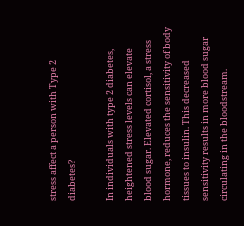stress affect a person with Type 2 diabetes?

In individuals with type 2 diabetes, heightened stress levels can elevate blood sugar. Elevated cortisol, a stress hormone, reduces the sensitivity of body tissues to insulin. This decreased sensitivity results in more blood sugar circulating in the bloodstream.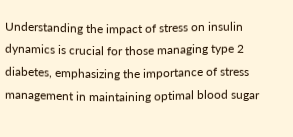Understanding the impact of stress on insulin dynamics is crucial for those managing type 2 diabetes, emphasizing the importance of stress management in maintaining optimal blood sugar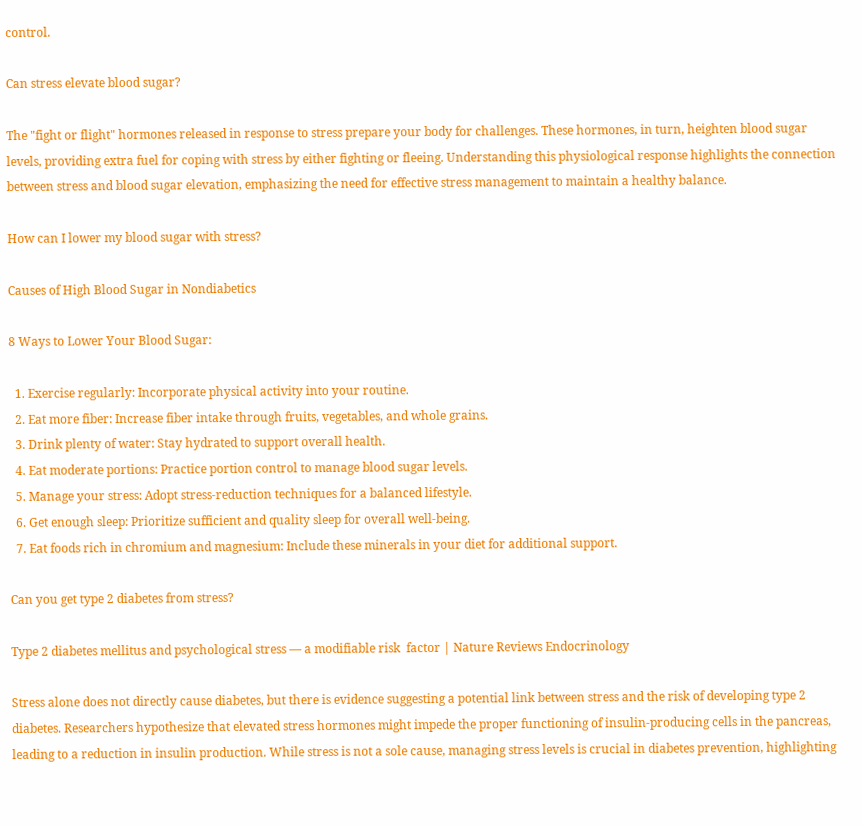control.

Can stress elevate blood sugar?

The "fight or flight" hormones released in response to stress prepare your body for challenges. These hormones, in turn, heighten blood sugar levels, providing extra fuel for coping with stress by either fighting or fleeing. Understanding this physiological response highlights the connection between stress and blood sugar elevation, emphasizing the need for effective stress management to maintain a healthy balance.

How can I lower my blood sugar with stress?

Causes of High Blood Sugar in Nondiabetics

8 Ways to Lower Your Blood Sugar:

  1. Exercise regularly: Incorporate physical activity into your routine.
  2. Eat more fiber: Increase fiber intake through fruits, vegetables, and whole grains.
  3. Drink plenty of water: Stay hydrated to support overall health.
  4. Eat moderate portions: Practice portion control to manage blood sugar levels.
  5. Manage your stress: Adopt stress-reduction techniques for a balanced lifestyle.
  6. Get enough sleep: Prioritize sufficient and quality sleep for overall well-being.
  7. Eat foods rich in chromium and magnesium: Include these minerals in your diet for additional support.

Can you get type 2 diabetes from stress?

Type 2 diabetes mellitus and psychological stress — a modifiable risk  factor | Nature Reviews Endocrinology

Stress alone does not directly cause diabetes, but there is evidence suggesting a potential link between stress and the risk of developing type 2 diabetes. Researchers hypothesize that elevated stress hormones might impede the proper functioning of insulin-producing cells in the pancreas, leading to a reduction in insulin production. While stress is not a sole cause, managing stress levels is crucial in diabetes prevention, highlighting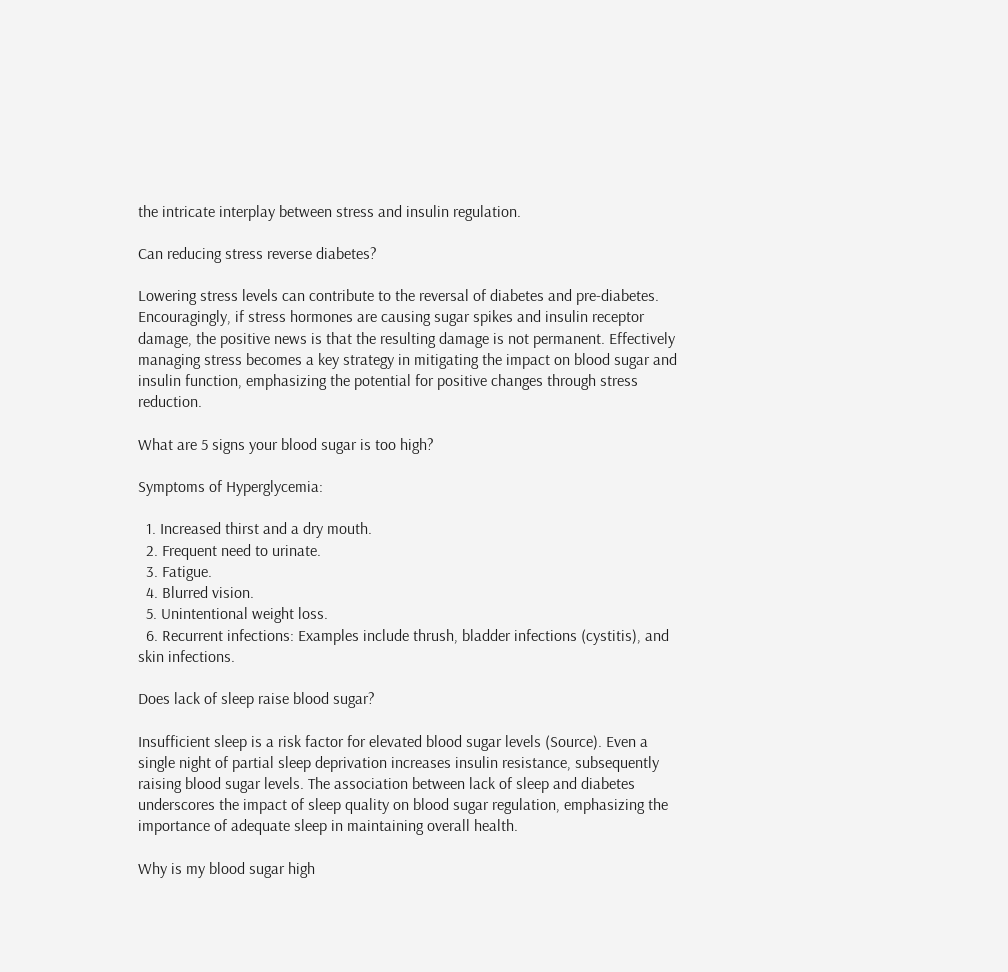the intricate interplay between stress and insulin regulation.

Can reducing stress reverse diabetes?

Lowering stress levels can contribute to the reversal of diabetes and pre-diabetes. Encouragingly, if stress hormones are causing sugar spikes and insulin receptor damage, the positive news is that the resulting damage is not permanent. Effectively managing stress becomes a key strategy in mitigating the impact on blood sugar and insulin function, emphasizing the potential for positive changes through stress reduction.

What are 5 signs your blood sugar is too high?

Symptoms of Hyperglycemia:

  1. Increased thirst and a dry mouth.
  2. Frequent need to urinate.
  3. Fatigue.
  4. Blurred vision.
  5. Unintentional weight loss.
  6. Recurrent infections: Examples include thrush, bladder infections (cystitis), and skin infections.

Does lack of sleep raise blood sugar?

Insufficient sleep is a risk factor for elevated blood sugar levels (Source). Even a single night of partial sleep deprivation increases insulin resistance, subsequently raising blood sugar levels. The association between lack of sleep and diabetes underscores the impact of sleep quality on blood sugar regulation, emphasizing the importance of adequate sleep in maintaining overall health.

Why is my blood sugar high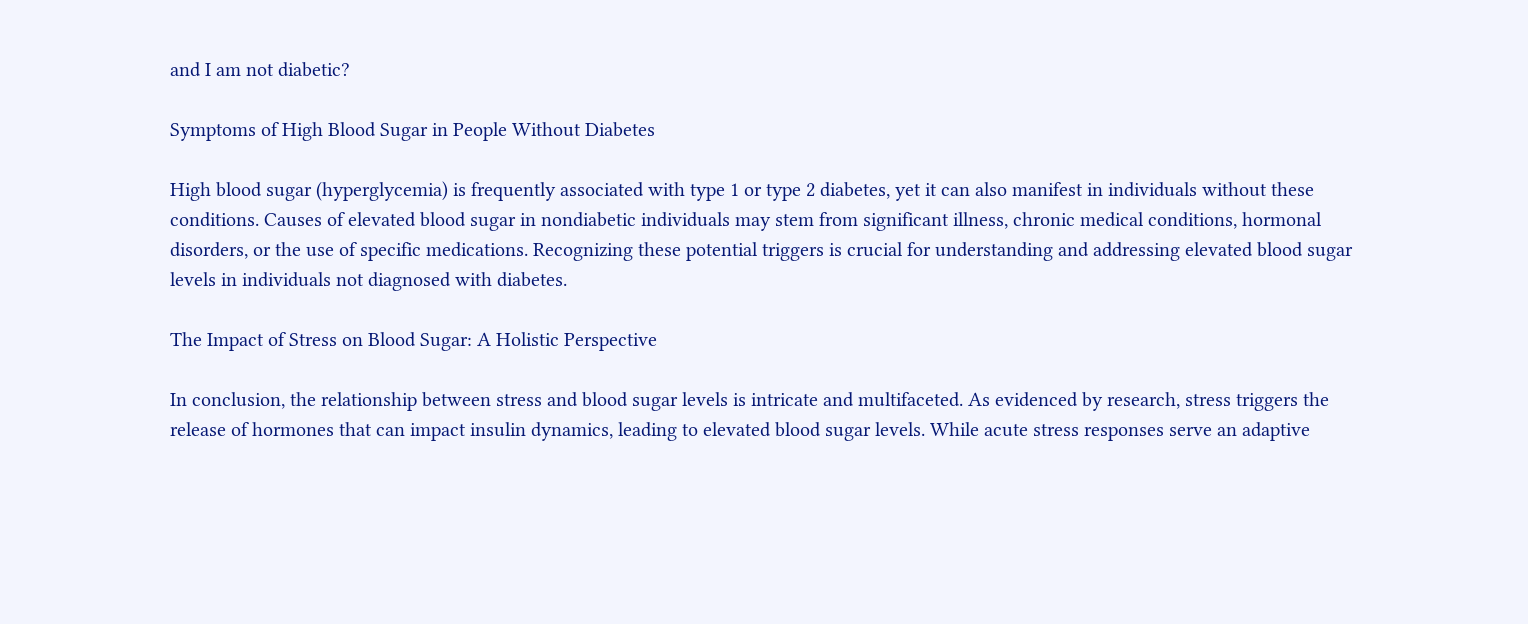and I am not diabetic?

Symptoms of High Blood Sugar in People Without Diabetes

High blood sugar (hyperglycemia) is frequently associated with type 1 or type 2 diabetes, yet it can also manifest in individuals without these conditions. Causes of elevated blood sugar in nondiabetic individuals may stem from significant illness, chronic medical conditions, hormonal disorders, or the use of specific medications. Recognizing these potential triggers is crucial for understanding and addressing elevated blood sugar levels in individuals not diagnosed with diabetes.

The Impact of Stress on Blood Sugar: A Holistic Perspective

In conclusion, the relationship between stress and blood sugar levels is intricate and multifaceted. As evidenced by research, stress triggers the release of hormones that can impact insulin dynamics, leading to elevated blood sugar levels. While acute stress responses serve an adaptive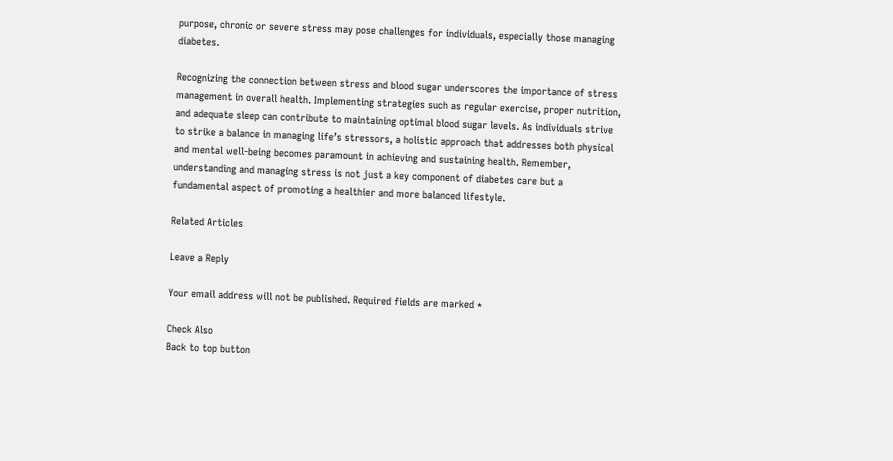purpose, chronic or severe stress may pose challenges for individuals, especially those managing diabetes.

Recognizing the connection between stress and blood sugar underscores the importance of stress management in overall health. Implementing strategies such as regular exercise, proper nutrition, and adequate sleep can contribute to maintaining optimal blood sugar levels. As individuals strive to strike a balance in managing life’s stressors, a holistic approach that addresses both physical and mental well-being becomes paramount in achieving and sustaining health. Remember, understanding and managing stress is not just a key component of diabetes care but a fundamental aspect of promoting a healthier and more balanced lifestyle.

Related Articles

Leave a Reply

Your email address will not be published. Required fields are marked *

Check Also
Back to top button